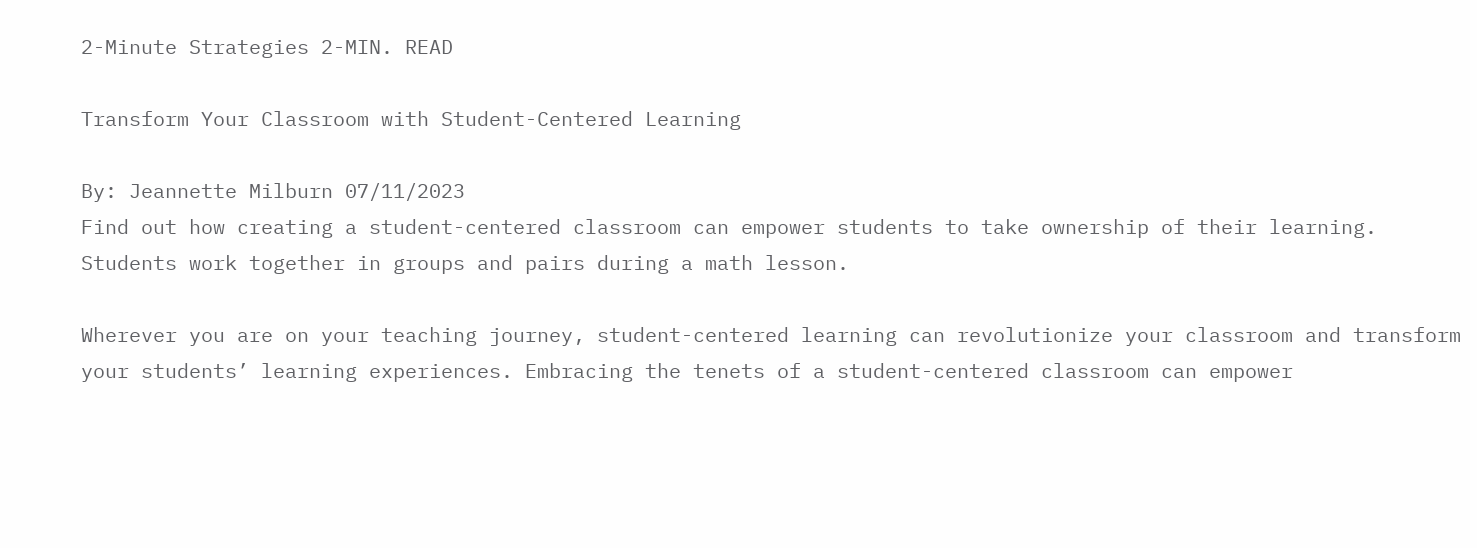2-Minute Strategies 2-MIN. READ

Transform Your Classroom with Student-Centered Learning

By: Jeannette Milburn 07/11/2023
Find out how creating a student-centered classroom can empower students to take ownership of their learning.
Students work together in groups and pairs during a math lesson.

Wherever you are on your teaching journey, student-centered learning can revolutionize your classroom and transform your students’ learning experiences. Embracing the tenets of a student-centered classroom can empower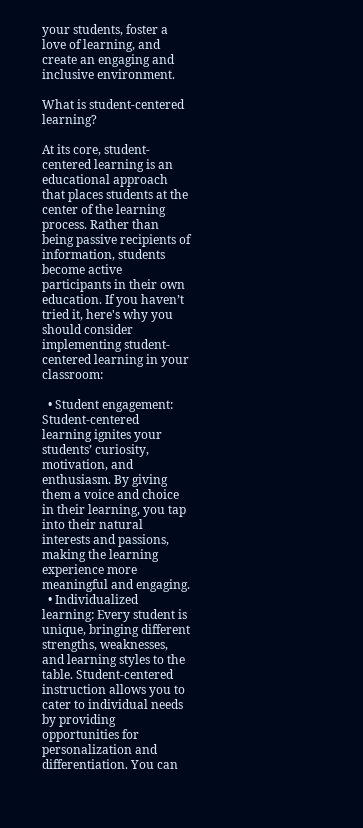your students, foster a love of learning, and create an engaging and inclusive environment.

What is student-centered learning?

At its core, student-centered learning is an educational approach that places students at the center of the learning process. Rather than being passive recipients of information, students become active participants in their own education. If you haven’t tried it, here's why you should consider implementing student-centered learning in your classroom:

  • Student engagement: Student-centered learning ignites your students’ curiosity, motivation, and enthusiasm. By giving them a voice and choice in their learning, you tap into their natural interests and passions, making the learning experience more meaningful and engaging.
  • Individualized learning: Every student is unique, bringing different strengths, weaknesses, and learning styles to the table. Student-centered instruction allows you to cater to individual needs by providing opportunities for personalization and differentiation. You can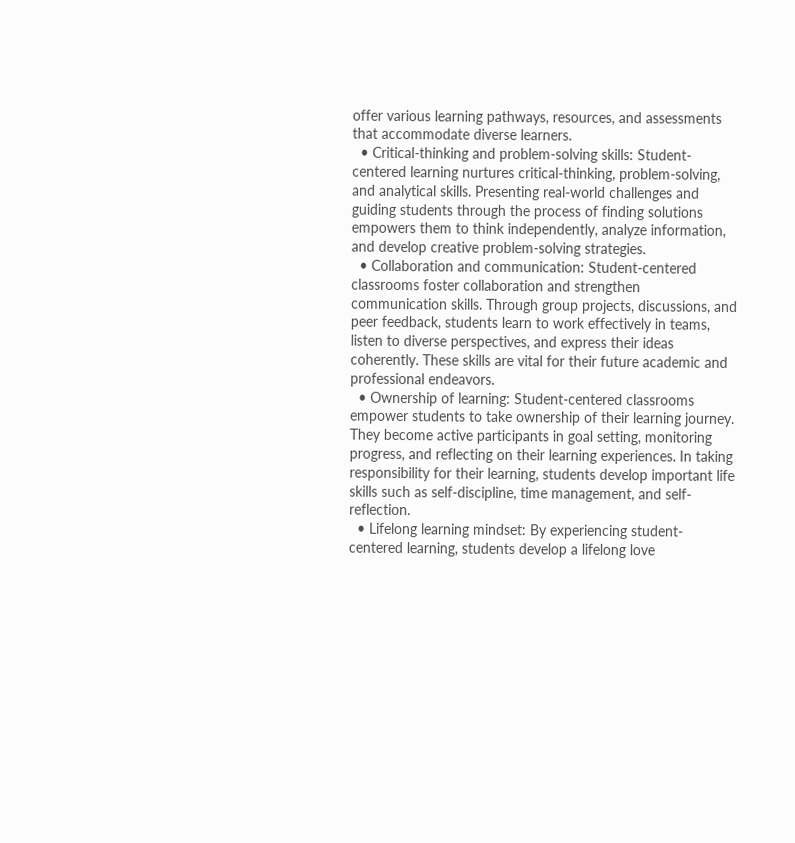offer various learning pathways, resources, and assessments that accommodate diverse learners.
  • Critical-thinking and problem-solving skills: Student-centered learning nurtures critical-thinking, problem-solving, and analytical skills. Presenting real-world challenges and guiding students through the process of finding solutions empowers them to think independently, analyze information, and develop creative problem-solving strategies.
  • Collaboration and communication: Student-centered classrooms foster collaboration and strengthen communication skills. Through group projects, discussions, and peer feedback, students learn to work effectively in teams, listen to diverse perspectives, and express their ideas coherently. These skills are vital for their future academic and professional endeavors.
  • Ownership of learning: Student-centered classrooms empower students to take ownership of their learning journey. They become active participants in goal setting, monitoring progress, and reflecting on their learning experiences. In taking responsibility for their learning, students develop important life skills such as self-discipline, time management, and self-reflection.
  • Lifelong learning mindset: By experiencing student-centered learning, students develop a lifelong love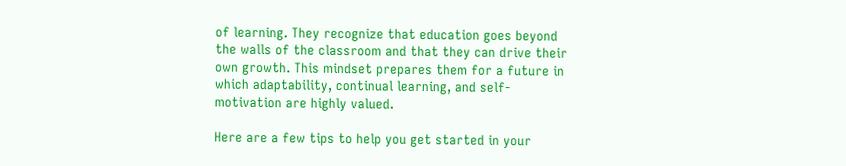of learning. They recognize that education goes beyond the walls of the classroom and that they can drive their own growth. This mindset prepares them for a future in which adaptability, continual learning, and self-motivation are highly valued.

Here are a few tips to help you get started in your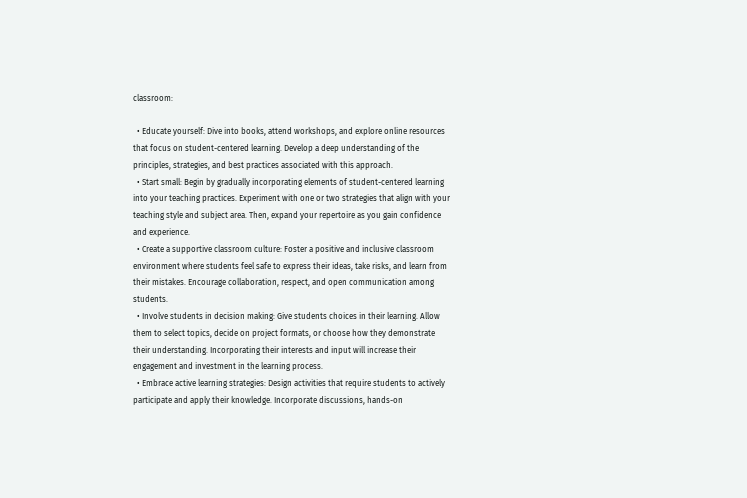classroom:

  • Educate yourself: Dive into books, attend workshops, and explore online resources that focus on student-centered learning. Develop a deep understanding of the principles, strategies, and best practices associated with this approach.
  • Start small: Begin by gradually incorporating elements of student-centered learning into your teaching practices. Experiment with one or two strategies that align with your teaching style and subject area. Then, expand your repertoire as you gain confidence and experience.
  • Create a supportive classroom culture: Foster a positive and inclusive classroom environment where students feel safe to express their ideas, take risks, and learn from their mistakes. Encourage collaboration, respect, and open communication among students.
  • Involve students in decision making: Give students choices in their learning. Allow them to select topics, decide on project formats, or choose how they demonstrate their understanding. Incorporating their interests and input will increase their engagement and investment in the learning process.
  • Embrace active learning strategies: Design activities that require students to actively participate and apply their knowledge. Incorporate discussions, hands-on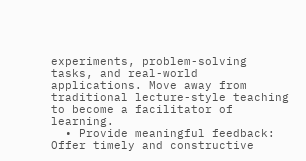experiments, problem-solving tasks, and real-world applications. Move away from traditional lecture-style teaching to become a facilitator of learning.
  • Provide meaningful feedback: Offer timely and constructive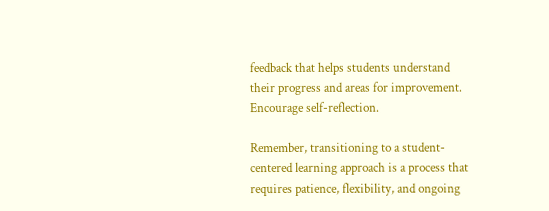feedback that helps students understand their progress and areas for improvement. Encourage self-reflection.

Remember, transitioning to a student-centered learning approach is a process that requires patience, flexibility, and ongoing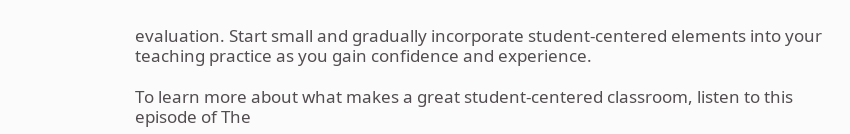evaluation. Start small and gradually incorporate student-centered elements into your teaching practice as you gain confidence and experience.

To learn more about what makes a great student-centered classroom, listen to this episode of The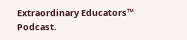Extraordinary Educators™ Podcast.